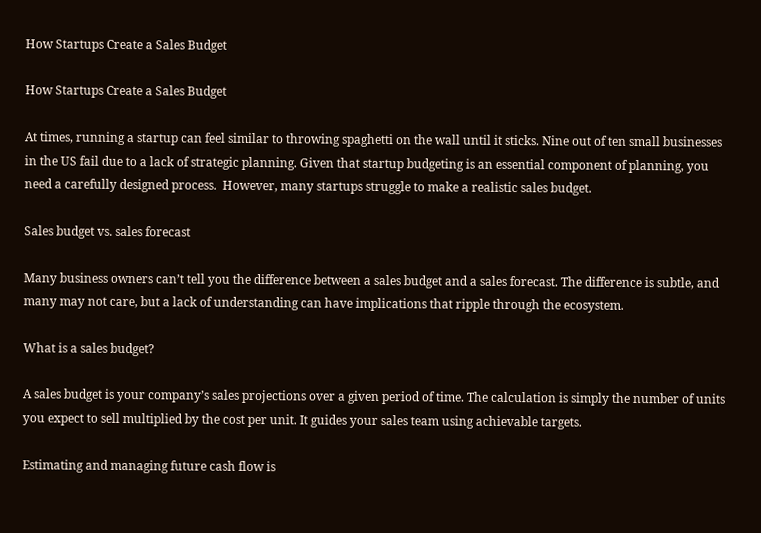How Startups Create a Sales Budget

How Startups Create a Sales Budget

At times, running a startup can feel similar to throwing spaghetti on the wall until it sticks. Nine out of ten small businesses in the US fail due to a lack of strategic planning. Given that startup budgeting is an essential component of planning, you need a carefully designed process.  However, many startups struggle to make a realistic sales budget.

Sales budget vs. sales forecast

Many business owners can’t tell you the difference between a sales budget and a sales forecast. The difference is subtle, and many may not care, but a lack of understanding can have implications that ripple through the ecosystem.

What is a sales budget?

A sales budget is your company’s sales projections over a given period of time. The calculation is simply the number of units you expect to sell multiplied by the cost per unit. It guides your sales team using achievable targets.

Estimating and managing future cash flow is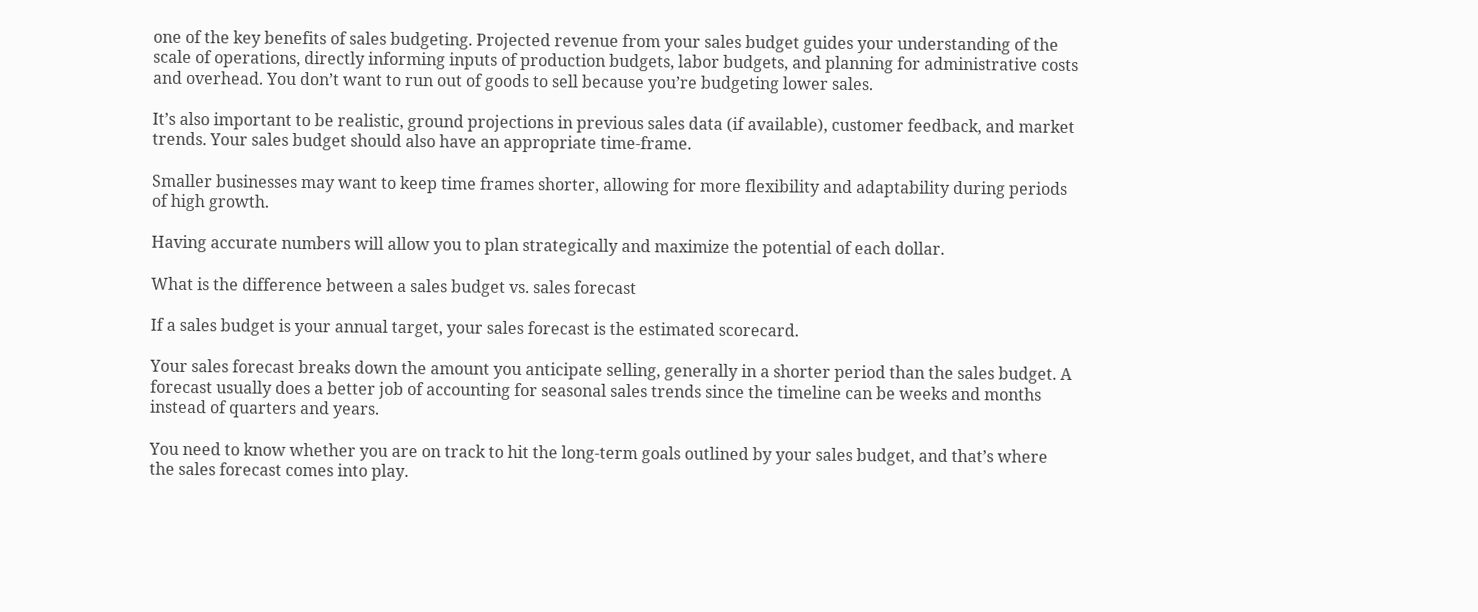one of the key benefits of sales budgeting. Projected revenue from your sales budget guides your understanding of the scale of operations, directly informing inputs of production budgets, labor budgets, and planning for administrative costs and overhead. You don’t want to run out of goods to sell because you’re budgeting lower sales.

It’s also important to be realistic, ground projections in previous sales data (if available), customer feedback, and market trends. Your sales budget should also have an appropriate time-frame.

Smaller businesses may want to keep time frames shorter, allowing for more flexibility and adaptability during periods of high growth.

Having accurate numbers will allow you to plan strategically and maximize the potential of each dollar.

What is the difference between a sales budget vs. sales forecast

If a sales budget is your annual target, your sales forecast is the estimated scorecard.

Your sales forecast breaks down the amount you anticipate selling, generally in a shorter period than the sales budget. A forecast usually does a better job of accounting for seasonal sales trends since the timeline can be weeks and months instead of quarters and years.

You need to know whether you are on track to hit the long-term goals outlined by your sales budget, and that’s where the sales forecast comes into play.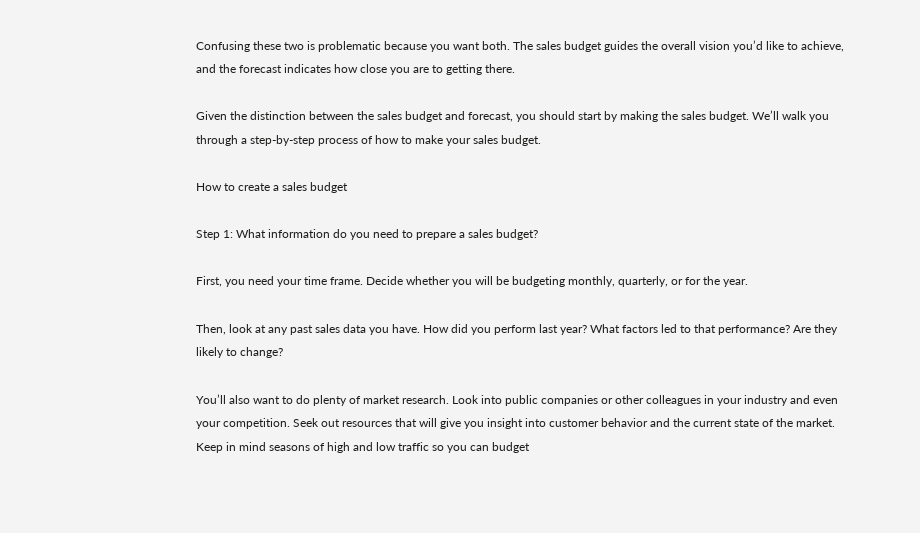Confusing these two is problematic because you want both. The sales budget guides the overall vision you’d like to achieve, and the forecast indicates how close you are to getting there.

Given the distinction between the sales budget and forecast, you should start by making the sales budget. We’ll walk you through a step-by-step process of how to make your sales budget.

How to create a sales budget

Step 1: What information do you need to prepare a sales budget?

First, you need your time frame. Decide whether you will be budgeting monthly, quarterly, or for the year.

Then, look at any past sales data you have. How did you perform last year? What factors led to that performance? Are they likely to change?

You’ll also want to do plenty of market research. Look into public companies or other colleagues in your industry and even your competition. Seek out resources that will give you insight into customer behavior and the current state of the market. Keep in mind seasons of high and low traffic so you can budget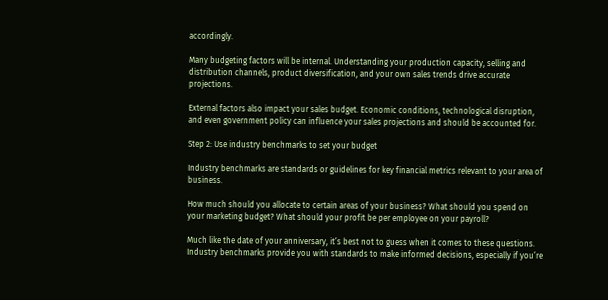accordingly.

Many budgeting factors will be internal. Understanding your production capacity, selling and distribution channels, product diversification, and your own sales trends drive accurate projections.

External factors also impact your sales budget. Economic conditions, technological disruption, and even government policy can influence your sales projections and should be accounted for.

Step 2: Use industry benchmarks to set your budget

Industry benchmarks are standards or guidelines for key financial metrics relevant to your area of business.

How much should you allocate to certain areas of your business? What should you spend on your marketing budget? What should your profit be per employee on your payroll?

Much like the date of your anniversary, it’s best not to guess when it comes to these questions. Industry benchmarks provide you with standards to make informed decisions, especially if you’re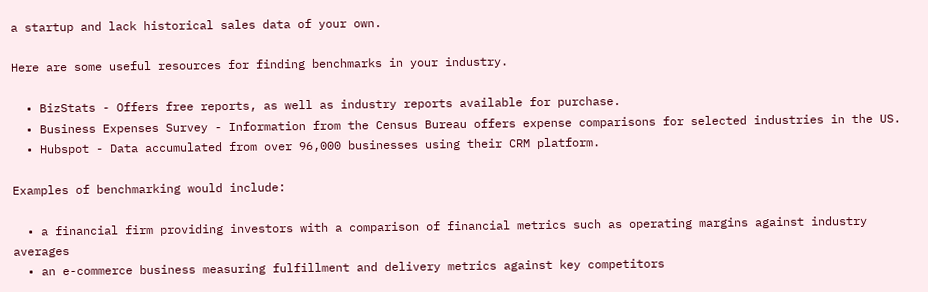a startup and lack historical sales data of your own.

Here are some useful resources for finding benchmarks in your industry.

  • BizStats - Offers free reports, as well as industry reports available for purchase.
  • Business Expenses Survey - Information from the Census Bureau offers expense comparisons for selected industries in the US.
  • Hubspot - Data accumulated from over 96,000 businesses using their CRM platform.

Examples of benchmarking would include:

  • a financial firm providing investors with a comparison of financial metrics such as operating margins against industry averages
  • an e-commerce business measuring fulfillment and delivery metrics against key competitors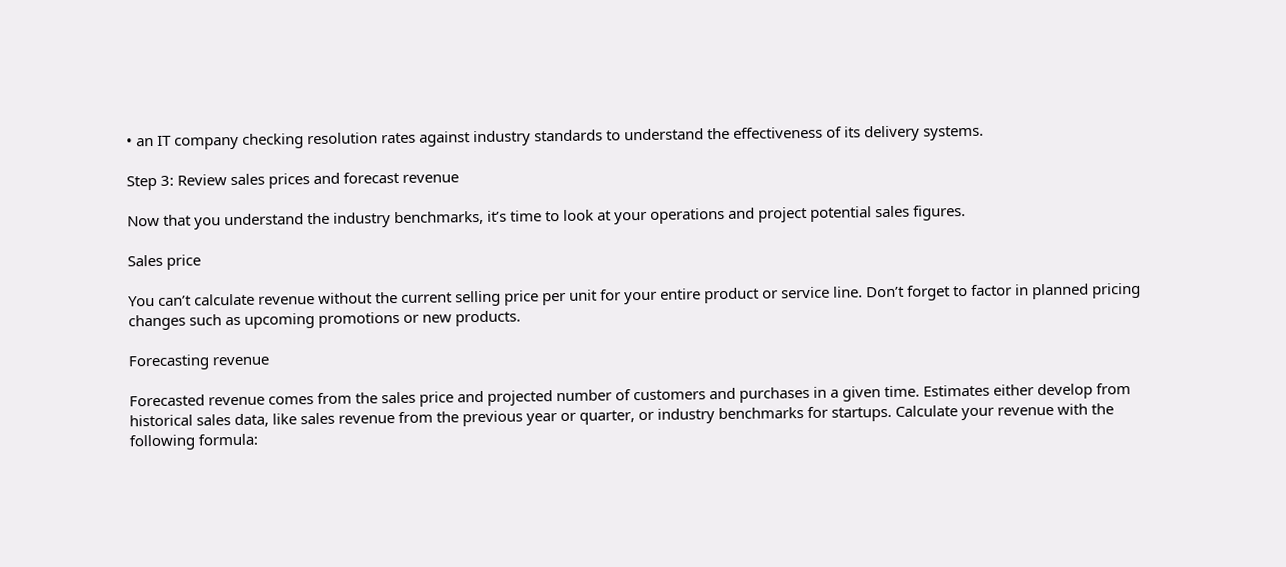• an IT company checking resolution rates against industry standards to understand the effectiveness of its delivery systems.

Step 3: Review sales prices and forecast revenue

Now that you understand the industry benchmarks, it’s time to look at your operations and project potential sales figures.

Sales price

You can’t calculate revenue without the current selling price per unit for your entire product or service line. Don’t forget to factor in planned pricing changes such as upcoming promotions or new products.

Forecasting revenue

Forecasted revenue comes from the sales price and projected number of customers and purchases in a given time. Estimates either develop from historical sales data, like sales revenue from the previous year or quarter, or industry benchmarks for startups. Calculate your revenue with the following formula: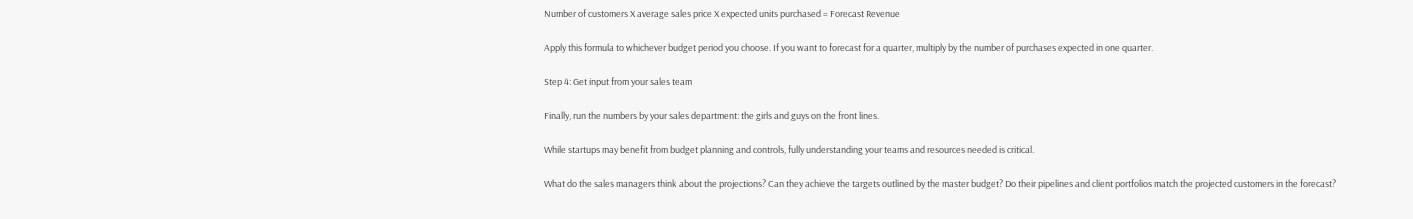Number of customers X average sales price X expected units purchased = Forecast Revenue

Apply this formula to whichever budget period you choose. If you want to forecast for a quarter, multiply by the number of purchases expected in one quarter.

Step 4: Get input from your sales team

Finally, run the numbers by your sales department: the girls and guys on the front lines.

While startups may benefit from budget planning and controls, fully understanding your teams and resources needed is critical.

What do the sales managers think about the projections? Can they achieve the targets outlined by the master budget? Do their pipelines and client portfolios match the projected customers in the forecast?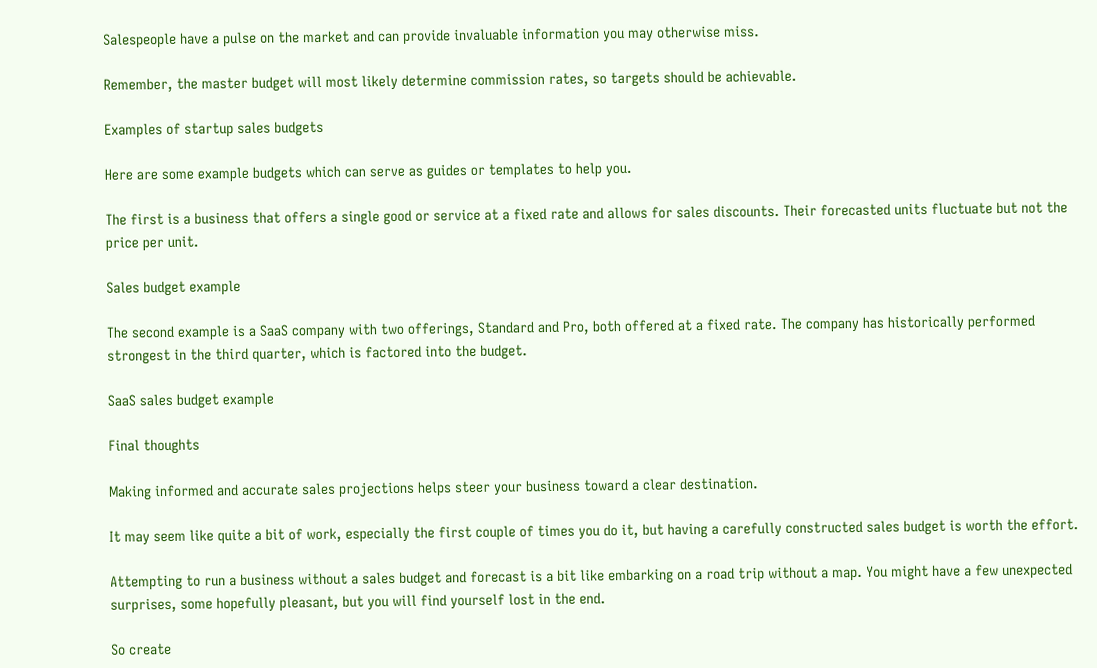Salespeople have a pulse on the market and can provide invaluable information you may otherwise miss.

Remember, the master budget will most likely determine commission rates, so targets should be achievable.

Examples of startup sales budgets

Here are some example budgets which can serve as guides or templates to help you.

The first is a business that offers a single good or service at a fixed rate and allows for sales discounts. Their forecasted units fluctuate but not the price per unit.

Sales budget example

The second example is a SaaS company with two offerings, Standard and Pro, both offered at a fixed rate. The company has historically performed strongest in the third quarter, which is factored into the budget.

SaaS sales budget example

Final thoughts

Making informed and accurate sales projections helps steer your business toward a clear destination.

It may seem like quite a bit of work, especially the first couple of times you do it, but having a carefully constructed sales budget is worth the effort.

Attempting to run a business without a sales budget and forecast is a bit like embarking on a road trip without a map. You might have a few unexpected surprises, some hopefully pleasant, but you will find yourself lost in the end.

So create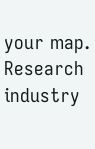your map. Research industry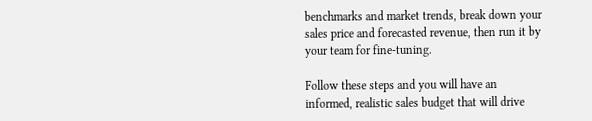benchmarks and market trends, break down your sales price and forecasted revenue, then run it by your team for fine-tuning.

Follow these steps and you will have an informed, realistic sales budget that will drive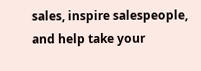sales, inspire salespeople, and help take your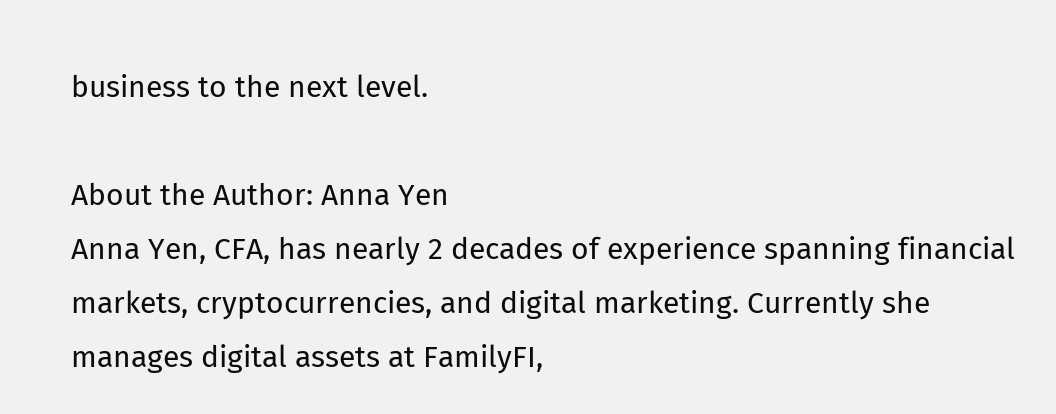business to the next level.

About the Author: Anna Yen
Anna Yen, CFA, has nearly 2 decades of experience spanning financial markets, cryptocurrencies, and digital marketing. Currently she manages digital assets at FamilyFI,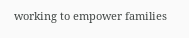working to empower families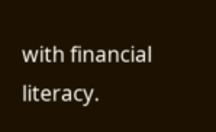with financial literacy.